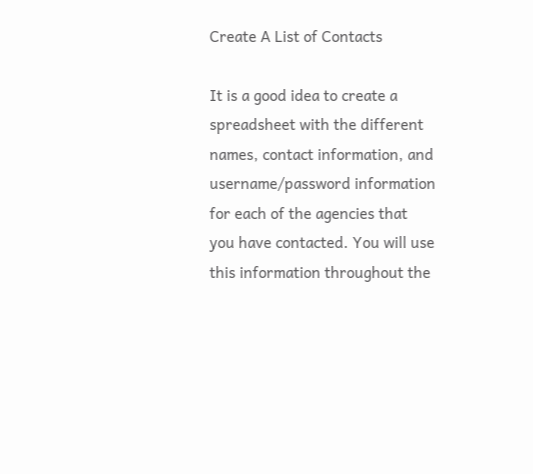Create A List of Contacts

It is a good idea to create a spreadsheet with the different names, contact information, and username/password information for each of the agencies that you have contacted. You will use this information throughout the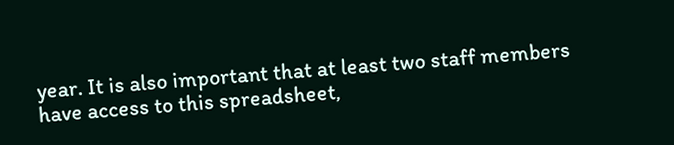year. It is also important that at least two staff members have access to this spreadsheet,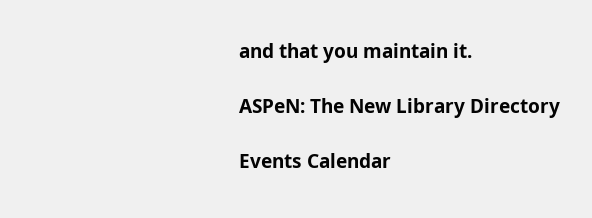and that you maintain it.

ASPeN: The New Library Directory

Events Calendar